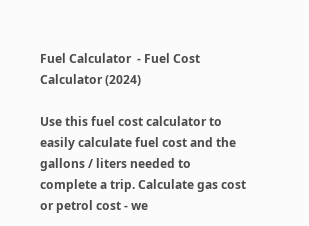Fuel Calculator  - Fuel Cost Calculator (2024)

Use this fuel cost calculator to easily calculate fuel cost and the gallons / liters needed to complete a trip. Calculate gas cost or petrol cost - we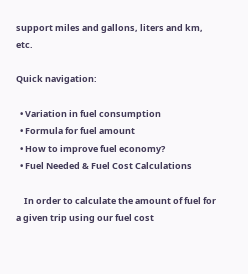support miles and gallons, liters and km, etc.

Quick navigation:

  • Variation in fuel consumption
  • Formula for fuel amount
  • How to improve fuel economy?
  • Fuel Needed & Fuel Cost Calculations

    In order to calculate the amount of fuel for a given trip using our fuel cost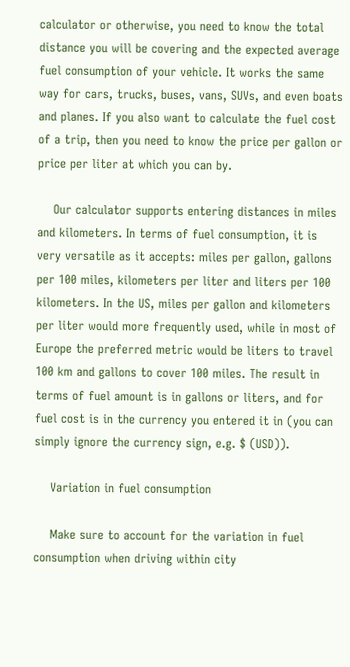calculator or otherwise, you need to know the total distance you will be covering and the expected average fuel consumption of your vehicle. It works the same way for cars, trucks, buses, vans, SUVs, and even boats and planes. If you also want to calculate the fuel cost of a trip, then you need to know the price per gallon or price per liter at which you can by.

    Our calculator supports entering distances in miles and kilometers. In terms of fuel consumption, it is very versatile as it accepts: miles per gallon, gallons per 100 miles, kilometers per liter and liters per 100 kilometers. In the US, miles per gallon and kilometers per liter would more frequently used, while in most of Europe the preferred metric would be liters to travel 100 km and gallons to cover 100 miles. The result in terms of fuel amount is in gallons or liters, and for fuel cost is in the currency you entered it in (you can simply ignore the currency sign, e.g. $ (USD)).

    Variation in fuel consumption

    Make sure to account for the variation in fuel consumption when driving within city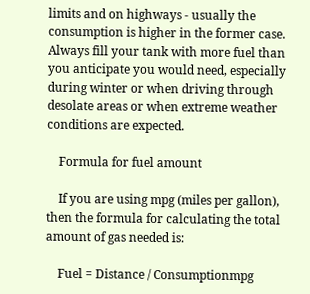limits and on highways - usually the consumption is higher in the former case. Always fill your tank with more fuel than you anticipate you would need, especially during winter or when driving through desolate areas or when extreme weather conditions are expected.

    Formula for fuel amount

    If you are using mpg (miles per gallon), then the formula for calculating the total amount of gas needed is:

    Fuel = Distance / Consumptionmpg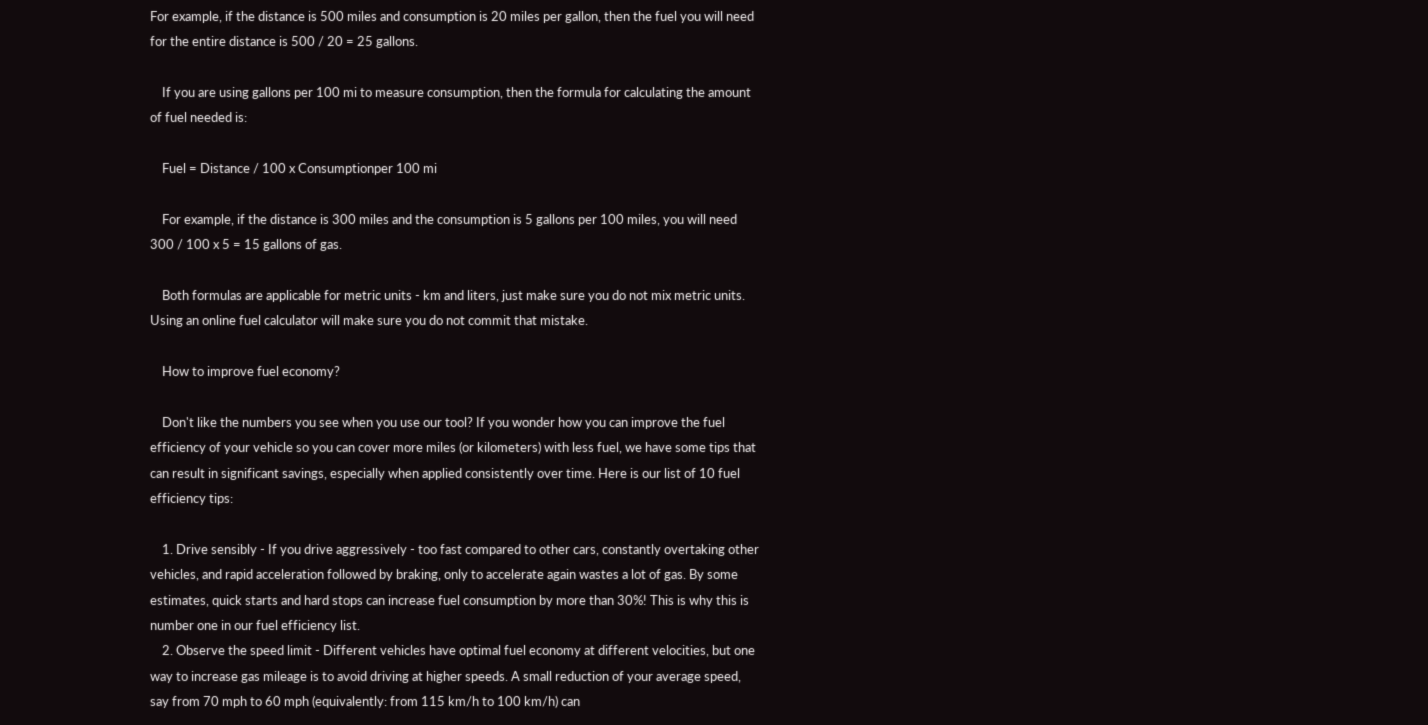For example, if the distance is 500 miles and consumption is 20 miles per gallon, then the fuel you will need for the entire distance is 500 / 20 = 25 gallons.

    If you are using gallons per 100 mi to measure consumption, then the formula for calculating the amount of fuel needed is:

    Fuel = Distance / 100 x Consumptionper 100 mi

    For example, if the distance is 300 miles and the consumption is 5 gallons per 100 miles, you will need 300 / 100 x 5 = 15 gallons of gas.

    Both formulas are applicable for metric units - km and liters, just make sure you do not mix metric units. Using an online fuel calculator will make sure you do not commit that mistake.

    How to improve fuel economy?

    Don't like the numbers you see when you use our tool? If you wonder how you can improve the fuel efficiency of your vehicle so you can cover more miles (or kilometers) with less fuel, we have some tips that can result in significant savings, especially when applied consistently over time. Here is our list of 10 fuel efficiency tips:

    1. Drive sensibly - If you drive aggressively - too fast compared to other cars, constantly overtaking other vehicles, and rapid acceleration followed by braking, only to accelerate again wastes a lot of gas. By some estimates, quick starts and hard stops can increase fuel consumption by more than 30%! This is why this is number one in our fuel efficiency list.
    2. Observe the speed limit - Different vehicles have optimal fuel economy at different velocities, but one way to increase gas mileage is to avoid driving at higher speeds. A small reduction of your average speed, say from 70 mph to 60 mph (equivalently: from 115 km/h to 100 km/h) can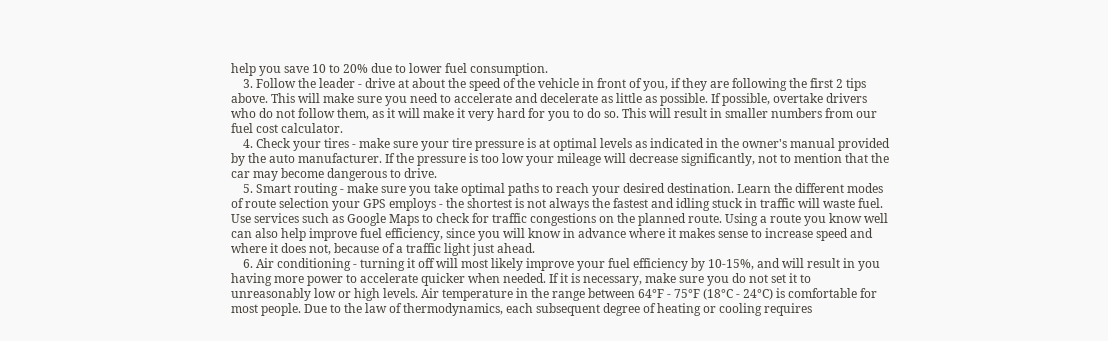help you save 10 to 20% due to lower fuel consumption.
    3. Follow the leader - drive at about the speed of the vehicle in front of you, if they are following the first 2 tips above. This will make sure you need to accelerate and decelerate as little as possible. If possible, overtake drivers who do not follow them, as it will make it very hard for you to do so. This will result in smaller numbers from our fuel cost calculator.
    4. Check your tires - make sure your tire pressure is at optimal levels as indicated in the owner's manual provided by the auto manufacturer. If the pressure is too low your mileage will decrease significantly, not to mention that the car may become dangerous to drive.
    5. Smart routing - make sure you take optimal paths to reach your desired destination. Learn the different modes of route selection your GPS employs - the shortest is not always the fastest and idling stuck in traffic will waste fuel. Use services such as Google Maps to check for traffic congestions on the planned route. Using a route you know well can also help improve fuel efficiency, since you will know in advance where it makes sense to increase speed and where it does not, because of a traffic light just ahead.
    6. Air conditioning - turning it off will most likely improve your fuel efficiency by 10-15%, and will result in you having more power to accelerate quicker when needed. If it is necessary, make sure you do not set it to unreasonably low or high levels. Air temperature in the range between 64°F - 75°F (18°C - 24°C) is comfortable for most people. Due to the law of thermodynamics, each subsequent degree of heating or cooling requires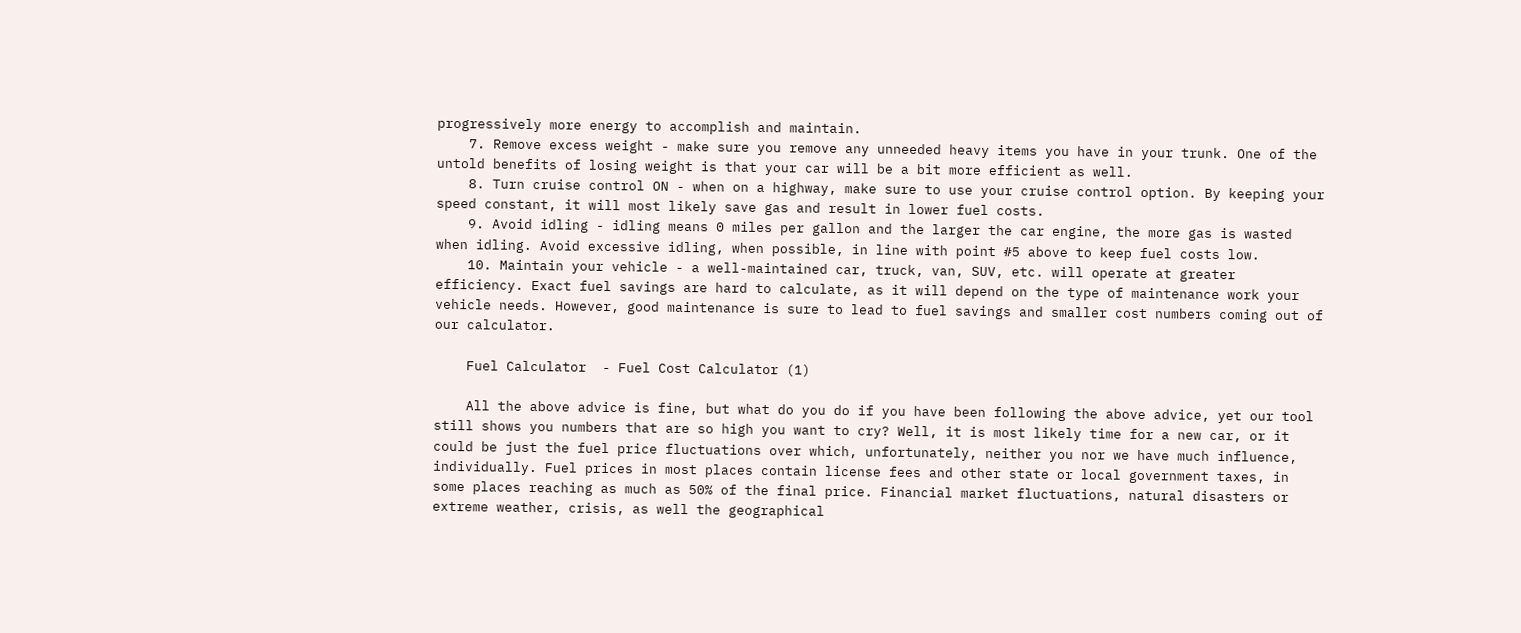progressively more energy to accomplish and maintain.
    7. Remove excess weight - make sure you remove any unneeded heavy items you have in your trunk. One of the untold benefits of losing weight is that your car will be a bit more efficient as well.
    8. Turn cruise control ON - when on a highway, make sure to use your cruise control option. By keeping your speed constant, it will most likely save gas and result in lower fuel costs.
    9. Avoid idling - idling means 0 miles per gallon and the larger the car engine, the more gas is wasted when idling. Avoid excessive idling, when possible, in line with point #5 above to keep fuel costs low.
    10. Maintain your vehicle - a well-maintained car, truck, van, SUV, etc. will operate at greater efficiency. Exact fuel savings are hard to calculate, as it will depend on the type of maintenance work your vehicle needs. However, good maintenance is sure to lead to fuel savings and smaller cost numbers coming out of our calculator.

    Fuel Calculator  - Fuel Cost Calculator (1)

    All the above advice is fine, but what do you do if you have been following the above advice, yet our tool still shows you numbers that are so high you want to cry? Well, it is most likely time for a new car, or it could be just the fuel price fluctuations over which, unfortunately, neither you nor we have much influence, individually. Fuel prices in most places contain license fees and other state or local government taxes, in some places reaching as much as 50% of the final price. Financial market fluctuations, natural disasters or extreme weather, crisis, as well the geographical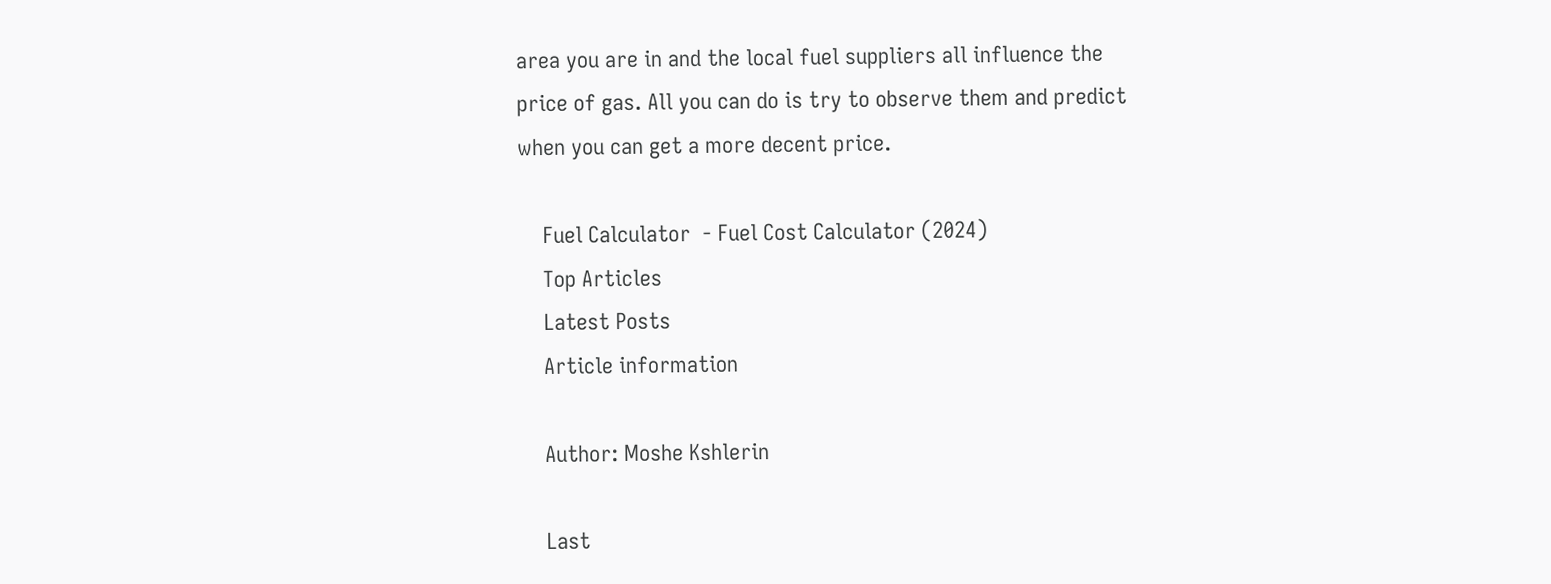area you are in and the local fuel suppliers all influence the price of gas. All you can do is try to observe them and predict when you can get a more decent price.

    Fuel Calculator  - Fuel Cost Calculator (2024)
    Top Articles
    Latest Posts
    Article information

    Author: Moshe Kshlerin

    Last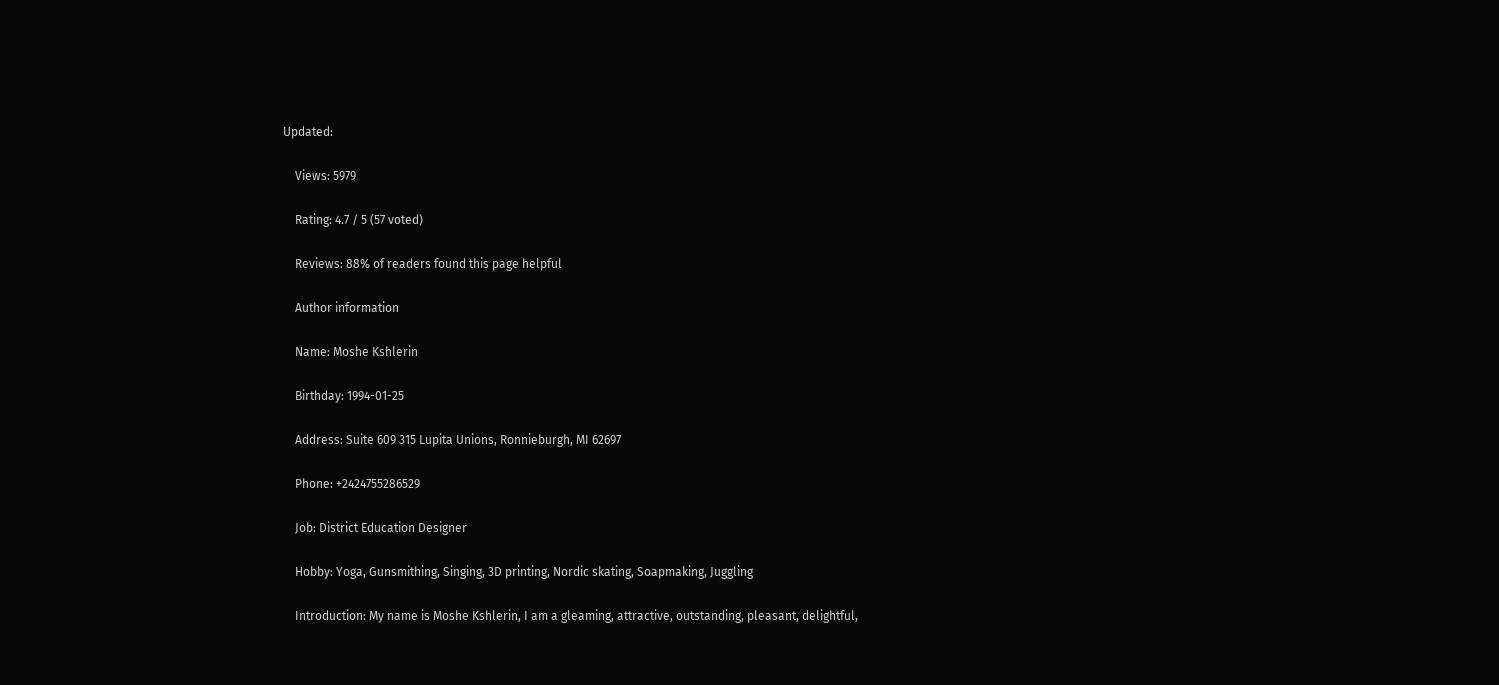Updated:

    Views: 5979

    Rating: 4.7 / 5 (57 voted)

    Reviews: 88% of readers found this page helpful

    Author information

    Name: Moshe Kshlerin

    Birthday: 1994-01-25

    Address: Suite 609 315 Lupita Unions, Ronnieburgh, MI 62697

    Phone: +2424755286529

    Job: District Education Designer

    Hobby: Yoga, Gunsmithing, Singing, 3D printing, Nordic skating, Soapmaking, Juggling

    Introduction: My name is Moshe Kshlerin, I am a gleaming, attractive, outstanding, pleasant, delightful,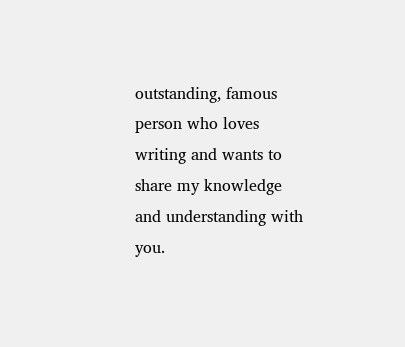outstanding, famous person who loves writing and wants to share my knowledge and understanding with you.